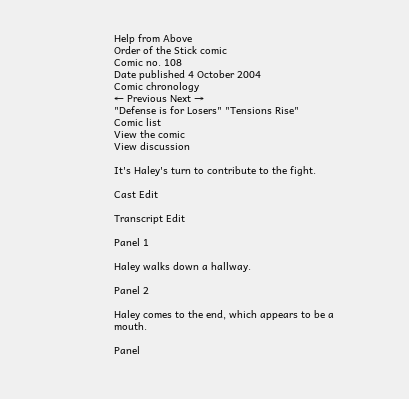Help from Above
Order of the Stick comic
Comic no. 108
Date published 4 October 2004
Comic chronology
← Previous Next →
"Defense is for Losers" "Tensions Rise"
Comic list
View the comic
View discussion

It's Haley's turn to contribute to the fight.

Cast Edit

Transcript Edit

Panel 1

Haley walks down a hallway.

Panel 2

Haley comes to the end, which appears to be a mouth.

Panel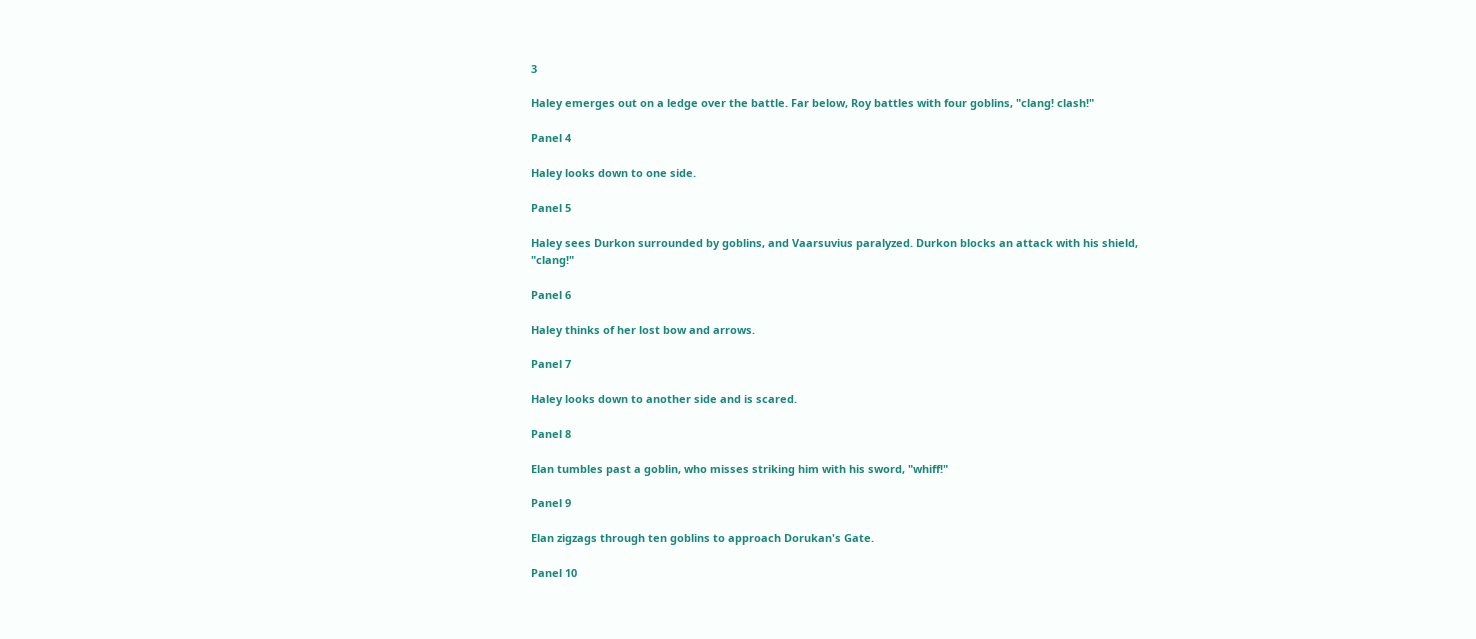3

Haley emerges out on a ledge over the battle. Far below, Roy battles with four goblins, "clang! clash!"

Panel 4

Haley looks down to one side.

Panel 5

Haley sees Durkon surrounded by goblins, and Vaarsuvius paralyzed. Durkon blocks an attack with his shield, "clang!"

Panel 6

Haley thinks of her lost bow and arrows.

Panel 7

Haley looks down to another side and is scared.

Panel 8

Elan tumbles past a goblin, who misses striking him with his sword, "whiff!"

Panel 9

Elan zigzags through ten goblins to approach Dorukan's Gate.

Panel 10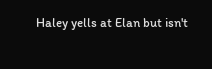Haley yells at Elan but isn't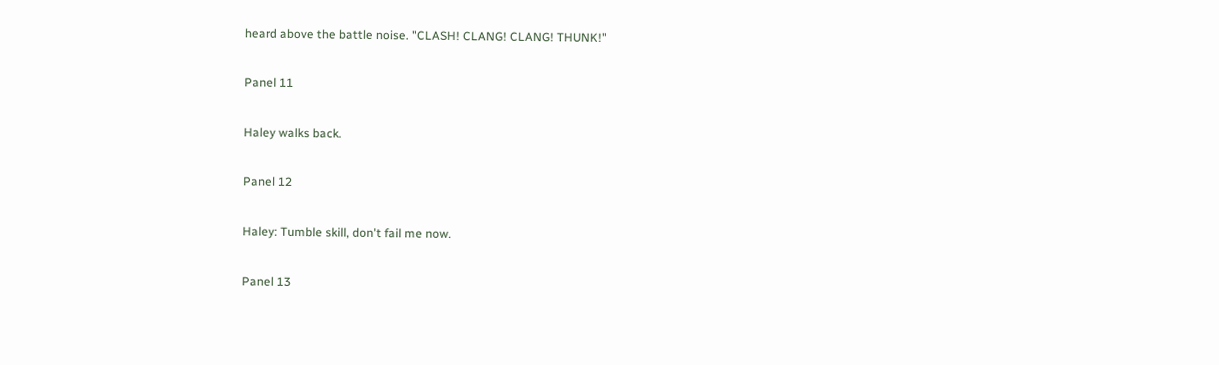heard above the battle noise. "CLASH! CLANG! CLANG! THUNK!"

Panel 11

Haley walks back.

Panel 12

Haley: Tumble skill, don't fail me now.

Panel 13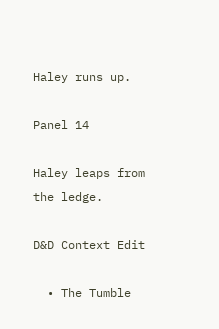Haley runs up.

Panel 14

Haley leaps from the ledge.

D&D Context Edit

  • The Tumble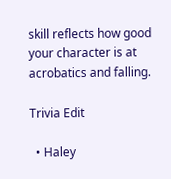skill reflects how good your character is at acrobatics and falling.

Trivia Edit

  • Haley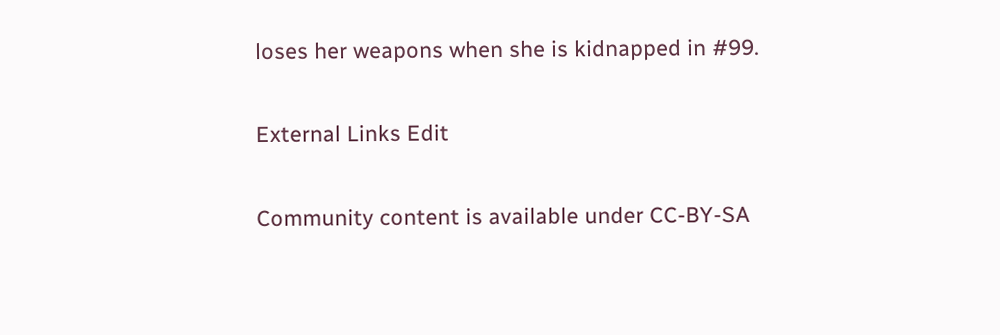loses her weapons when she is kidnapped in #99.

External Links Edit

Community content is available under CC-BY-SA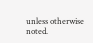unless otherwise noted.